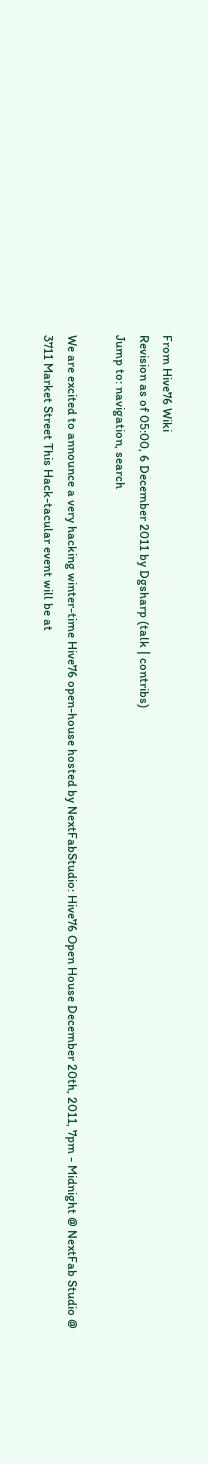From Hive76 Wiki
Revision as of 05:00, 6 December 2011 by Dgsharp (talk | contribs)
Jump to: navigation, search

We are excited to announce a very hacking winter-time Hive76 open-house hosted by NextFabStudio: Hive76 Open House December 20th, 2011, 7pm - Midnight @ NextFab Studio @ 3711 Market Street This Hack-tacular event will be at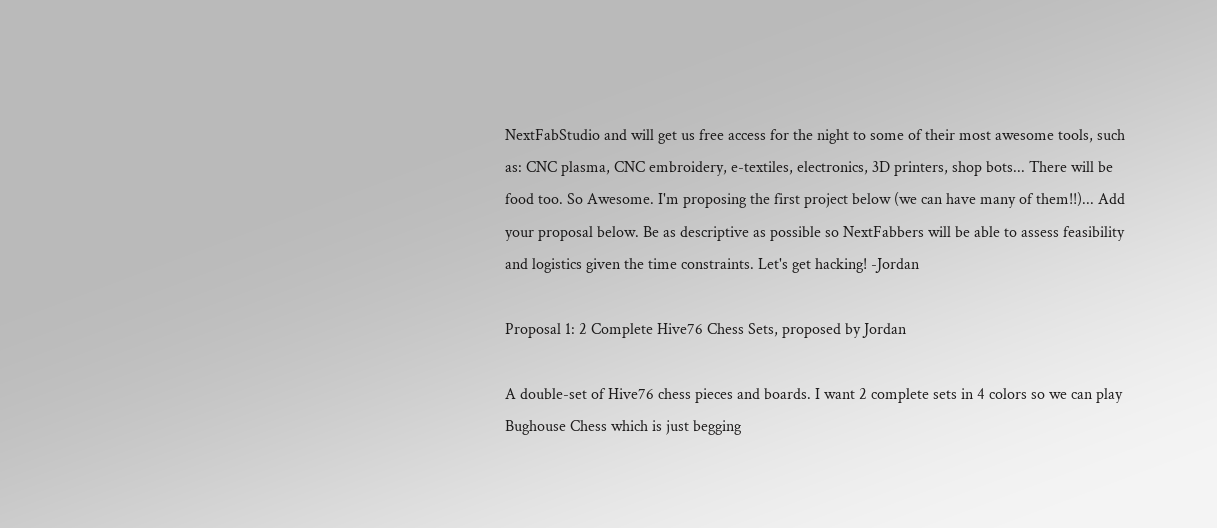NextFabStudio and will get us free access for the night to some of their most awesome tools, such as: CNC plasma, CNC embroidery, e-textiles, electronics, 3D printers, shop bots... There will be food too. So Awesome. I'm proposing the first project below (we can have many of them!!)... Add your proposal below. Be as descriptive as possible so NextFabbers will be able to assess feasibility and logistics given the time constraints. Let's get hacking! -Jordan

Proposal 1: 2 Complete Hive76 Chess Sets, proposed by Jordan

A double-set of Hive76 chess pieces and boards. I want 2 complete sets in 4 colors so we can play Bughouse Chess which is just begging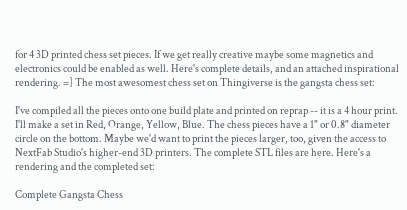for 4 3D printed chess set pieces. If we get really creative maybe some magnetics and electronics could be enabled as well. Here's complete details, and an attached inspirational rendering. =] The most awesomest chess set on Thingiverse is the gangsta chess set:

I've compiled all the pieces onto one build plate and printed on reprap -- it is a 4 hour print. I'll make a set in Red, Orange, Yellow, Blue. The chess pieces have a 1" or 0.8" diameter circle on the bottom. Maybe we'd want to print the pieces larger, too, given the access to NextFab Studio's higher-end 3D printers. The complete STL files are here. Here's a rendering and the completed set:

Complete Gangsta Chess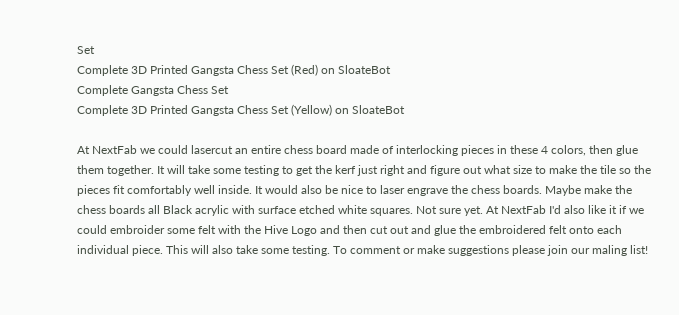Set
Complete 3D Printed Gangsta Chess Set (Red) on SloateBot
Complete Gangsta Chess Set
Complete 3D Printed Gangsta Chess Set (Yellow) on SloateBot

At NextFab we could lasercut an entire chess board made of interlocking pieces in these 4 colors, then glue them together. It will take some testing to get the kerf just right and figure out what size to make the tile so the pieces fit comfortably well inside. It would also be nice to laser engrave the chess boards. Maybe make the chess boards all Black acrylic with surface etched white squares. Not sure yet. At NextFab I'd also like it if we could embroider some felt with the Hive Logo and then cut out and glue the embroidered felt onto each individual piece. This will also take some testing. To comment or make suggestions please join our maling list!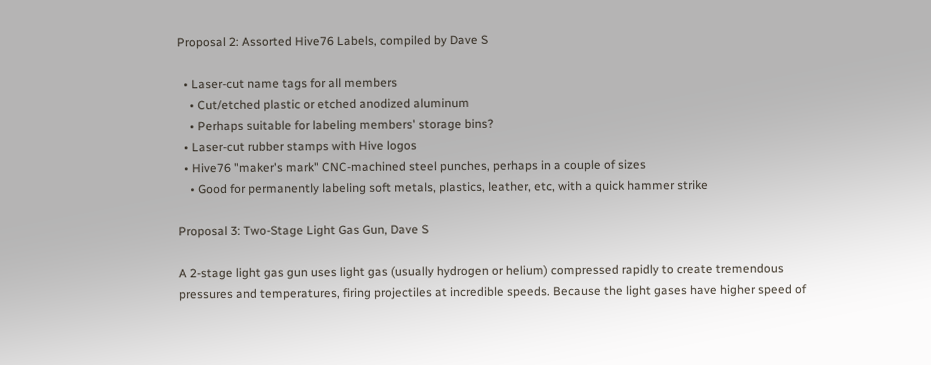Proposal 2: Assorted Hive76 Labels, compiled by Dave S

  • Laser-cut name tags for all members
    • Cut/etched plastic or etched anodized aluminum
    • Perhaps suitable for labeling members' storage bins?
  • Laser-cut rubber stamps with Hive logos
  • Hive76 "maker's mark" CNC-machined steel punches, perhaps in a couple of sizes
    • Good for permanently labeling soft metals, plastics, leather, etc, with a quick hammer strike

Proposal 3: Two-Stage Light Gas Gun, Dave S

A 2-stage light gas gun uses light gas (usually hydrogen or helium) compressed rapidly to create tremendous pressures and temperatures, firing projectiles at incredible speeds. Because the light gases have higher speed of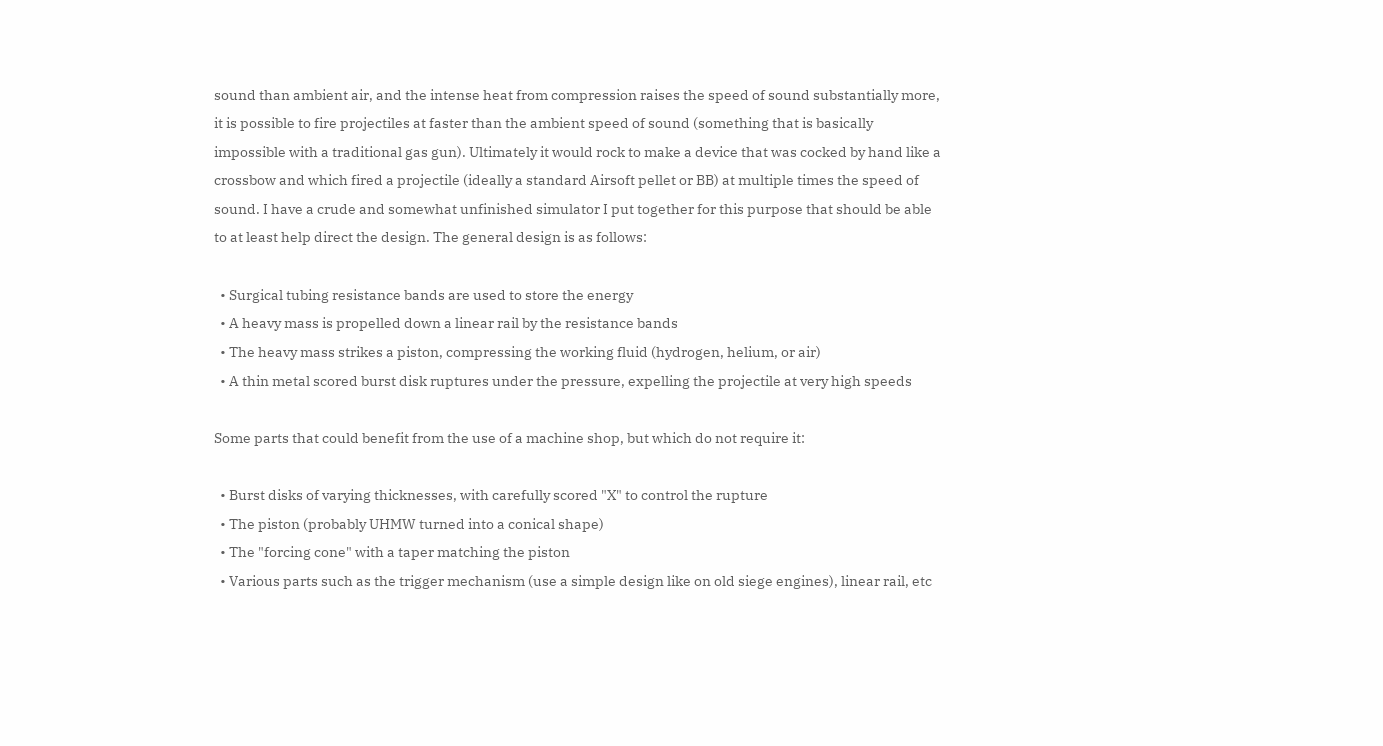sound than ambient air, and the intense heat from compression raises the speed of sound substantially more, it is possible to fire projectiles at faster than the ambient speed of sound (something that is basically impossible with a traditional gas gun). Ultimately it would rock to make a device that was cocked by hand like a crossbow and which fired a projectile (ideally a standard Airsoft pellet or BB) at multiple times the speed of sound. I have a crude and somewhat unfinished simulator I put together for this purpose that should be able to at least help direct the design. The general design is as follows:

  • Surgical tubing resistance bands are used to store the energy
  • A heavy mass is propelled down a linear rail by the resistance bands
  • The heavy mass strikes a piston, compressing the working fluid (hydrogen, helium, or air)
  • A thin metal scored burst disk ruptures under the pressure, expelling the projectile at very high speeds

Some parts that could benefit from the use of a machine shop, but which do not require it:

  • Burst disks of varying thicknesses, with carefully scored "X" to control the rupture
  • The piston (probably UHMW turned into a conical shape)
  • The "forcing cone" with a taper matching the piston
  • Various parts such as the trigger mechanism (use a simple design like on old siege engines), linear rail, etc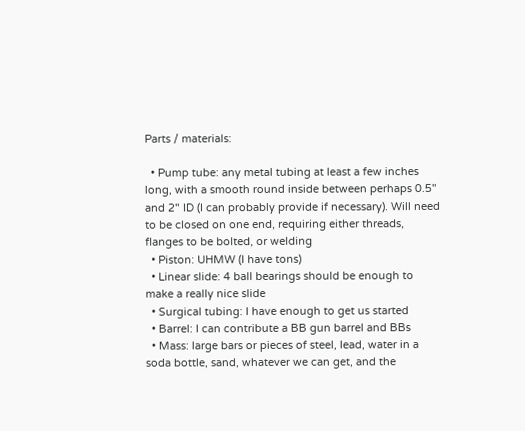Parts / materials:

  • Pump tube: any metal tubing at least a few inches long, with a smooth round inside between perhaps 0.5" and 2" ID (I can probably provide if necessary). Will need to be closed on one end, requiring either threads, flanges to be bolted, or welding
  • Piston: UHMW (I have tons)
  • Linear slide: 4 ball bearings should be enough to make a really nice slide
  • Surgical tubing: I have enough to get us started
  • Barrel: I can contribute a BB gun barrel and BBs
  • Mass: large bars or pieces of steel, lead, water in a soda bottle, sand, whatever we can get, and the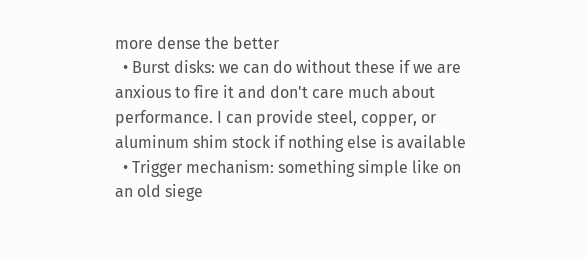more dense the better
  • Burst disks: we can do without these if we are anxious to fire it and don't care much about performance. I can provide steel, copper, or aluminum shim stock if nothing else is available
  • Trigger mechanism: something simple like on an old siege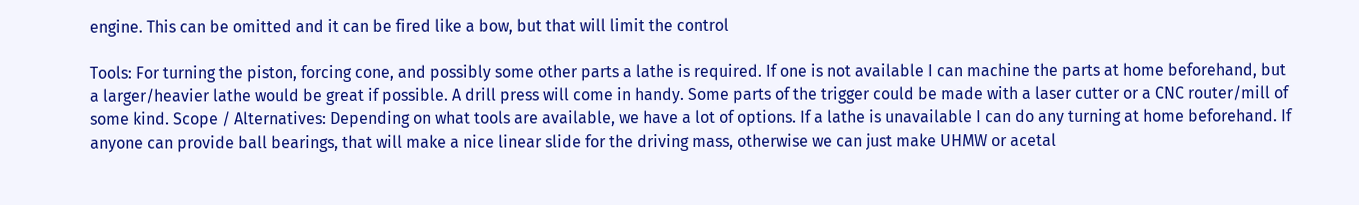engine. This can be omitted and it can be fired like a bow, but that will limit the control

Tools: For turning the piston, forcing cone, and possibly some other parts a lathe is required. If one is not available I can machine the parts at home beforehand, but a larger/heavier lathe would be great if possible. A drill press will come in handy. Some parts of the trigger could be made with a laser cutter or a CNC router/mill of some kind. Scope / Alternatives: Depending on what tools are available, we have a lot of options. If a lathe is unavailable I can do any turning at home beforehand. If anyone can provide ball bearings, that will make a nice linear slide for the driving mass, otherwise we can just make UHMW or acetal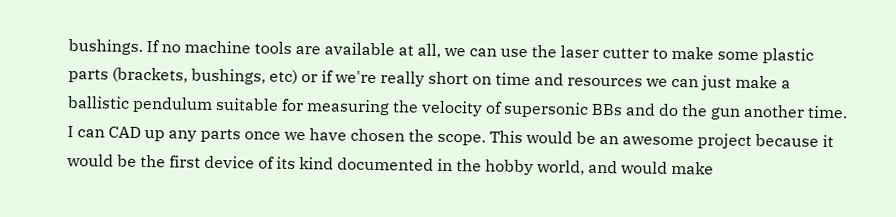bushings. If no machine tools are available at all, we can use the laser cutter to make some plastic parts (brackets, bushings, etc) or if we're really short on time and resources we can just make a ballistic pendulum suitable for measuring the velocity of supersonic BBs and do the gun another time. I can CAD up any parts once we have chosen the scope. This would be an awesome project because it would be the first device of its kind documented in the hobby world, and would make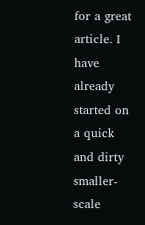for a great article. I have already started on a quick and dirty smaller-scale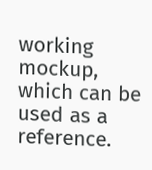working mockup, which can be used as a reference.